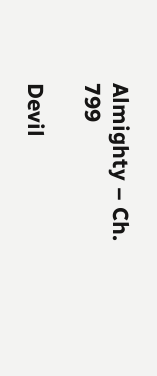Almighty – Ch. 799

Devil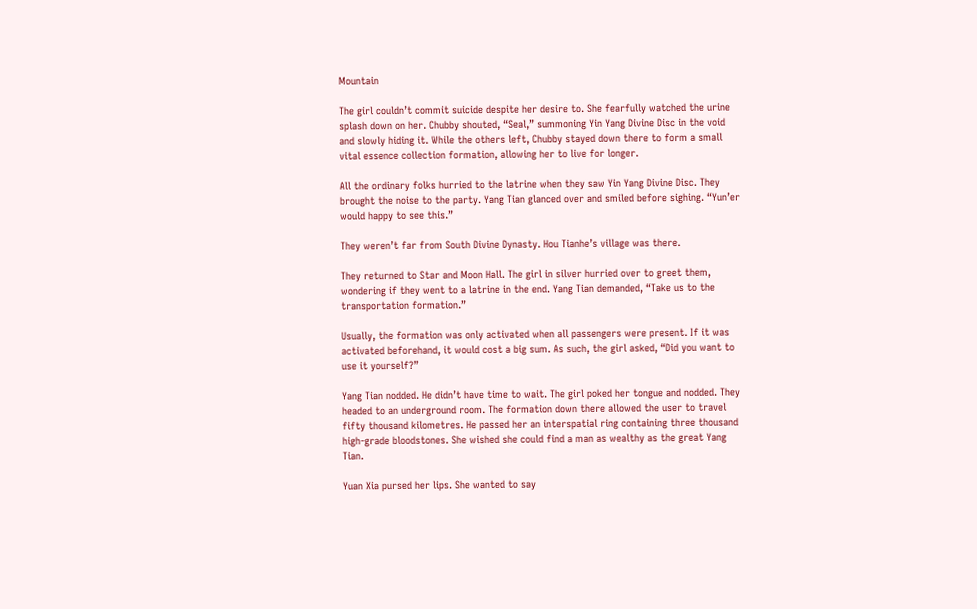Mountain

The girl couldn’t commit suicide despite her desire to. She fearfully watched the urine splash down on her. Chubby shouted, “Seal,” summoning Yin Yang Divine Disc in the void and slowly hiding it. While the others left, Chubby stayed down there to form a small vital essence collection formation, allowing her to live for longer.

All the ordinary folks hurried to the latrine when they saw Yin Yang Divine Disc. They brought the noise to the party. Yang Tian glanced over and smiled before sighing. “Yun’er would happy to see this.”

They weren’t far from South Divine Dynasty. Hou Tianhe’s village was there.

They returned to Star and Moon Hall. The girl in silver hurried over to greet them, wondering if they went to a latrine in the end. Yang Tian demanded, “Take us to the transportation formation.”

Usually, the formation was only activated when all passengers were present. If it was activated beforehand, it would cost a big sum. As such, the girl asked, “Did you want to use it yourself?”

Yang Tian nodded. He didn’t have time to wait. The girl poked her tongue and nodded. They headed to an underground room. The formation down there allowed the user to travel fifty thousand kilometres. He passed her an interspatial ring containing three thousand high-grade bloodstones. She wished she could find a man as wealthy as the great Yang Tian.

Yuan Xia pursed her lips. She wanted to say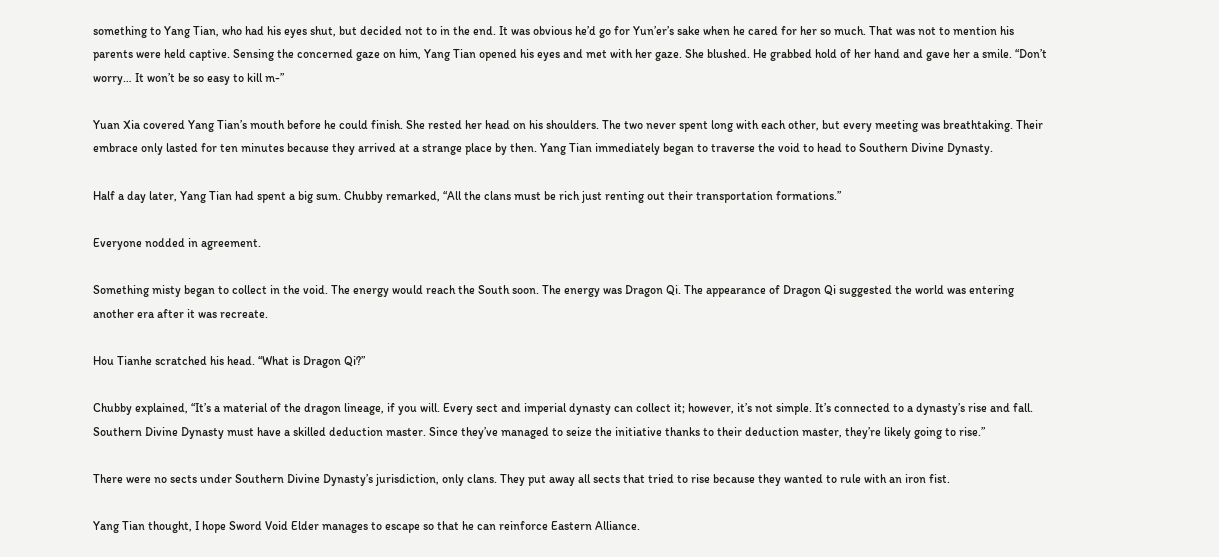something to Yang Tian, who had his eyes shut, but decided not to in the end. It was obvious he’d go for Yun’er’s sake when he cared for her so much. That was not to mention his parents were held captive. Sensing the concerned gaze on him, Yang Tian opened his eyes and met with her gaze. She blushed. He grabbed hold of her hand and gave her a smile. “Don’t worry… It won’t be so easy to kill m-”

Yuan Xia covered Yang Tian’s mouth before he could finish. She rested her head on his shoulders. The two never spent long with each other, but every meeting was breathtaking. Their embrace only lasted for ten minutes because they arrived at a strange place by then. Yang Tian immediately began to traverse the void to head to Southern Divine Dynasty.

Half a day later, Yang Tian had spent a big sum. Chubby remarked, “All the clans must be rich just renting out their transportation formations.”

Everyone nodded in agreement.

Something misty began to collect in the void. The energy would reach the South soon. The energy was Dragon Qi. The appearance of Dragon Qi suggested the world was entering another era after it was recreate.

Hou Tianhe scratched his head. “What is Dragon Qi?”

Chubby explained, “It’s a material of the dragon lineage, if you will. Every sect and imperial dynasty can collect it; however, it’s not simple. It’s connected to a dynasty’s rise and fall. Southern Divine Dynasty must have a skilled deduction master. Since they’ve managed to seize the initiative thanks to their deduction master, they’re likely going to rise.”

There were no sects under Southern Divine Dynasty’s jurisdiction, only clans. They put away all sects that tried to rise because they wanted to rule with an iron fist.

Yang Tian thought, I hope Sword Void Elder manages to escape so that he can reinforce Eastern Alliance.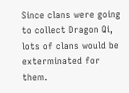Since clans were going to collect Dragon Qi, lots of clans would be exterminated for them.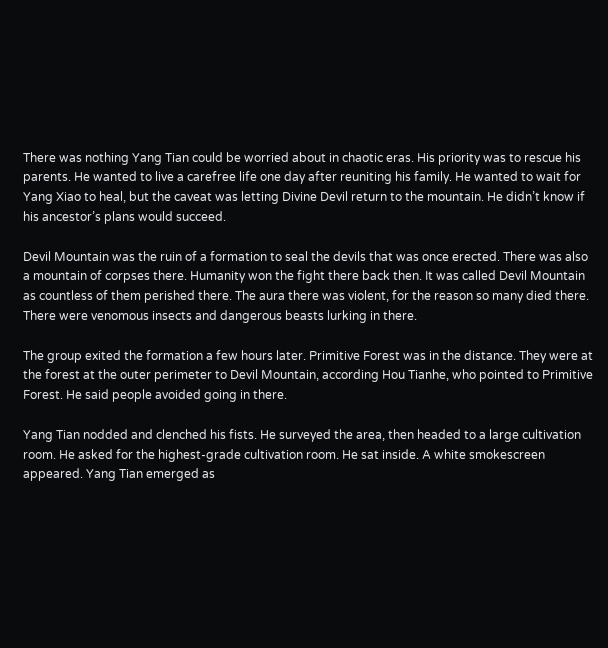There was nothing Yang Tian could be worried about in chaotic eras. His priority was to rescue his parents. He wanted to live a carefree life one day after reuniting his family. He wanted to wait for Yang Xiao to heal, but the caveat was letting Divine Devil return to the mountain. He didn’t know if his ancestor’s plans would succeed.

Devil Mountain was the ruin of a formation to seal the devils that was once erected. There was also a mountain of corpses there. Humanity won the fight there back then. It was called Devil Mountain as countless of them perished there. The aura there was violent, for the reason so many died there. There were venomous insects and dangerous beasts lurking in there.

The group exited the formation a few hours later. Primitive Forest was in the distance. They were at the forest at the outer perimeter to Devil Mountain, according Hou Tianhe, who pointed to Primitive Forest. He said people avoided going in there.

Yang Tian nodded and clenched his fists. He surveyed the area, then headed to a large cultivation room. He asked for the highest-grade cultivation room. He sat inside. A white smokescreen appeared. Yang Tian emerged as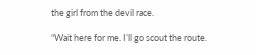the girl from the devil race.

“Wait here for me. I’ll go scout the route.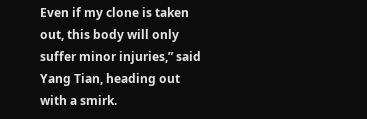Even if my clone is taken out, this body will only suffer minor injuries,” said Yang Tian, heading out with a smirk.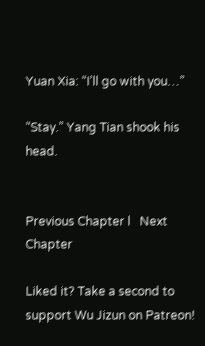Yuan Xia: “I’ll go with you…”

“Stay.” Yang Tian shook his head.


Previous Chapter l   Next Chapter

Liked it? Take a second to support Wu Jizun on Patreon!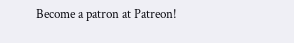Become a patron at Patreon!